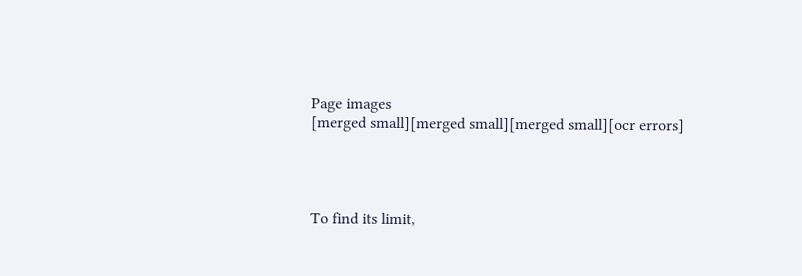Page images
[merged small][merged small][merged small][ocr errors]




To find its limit,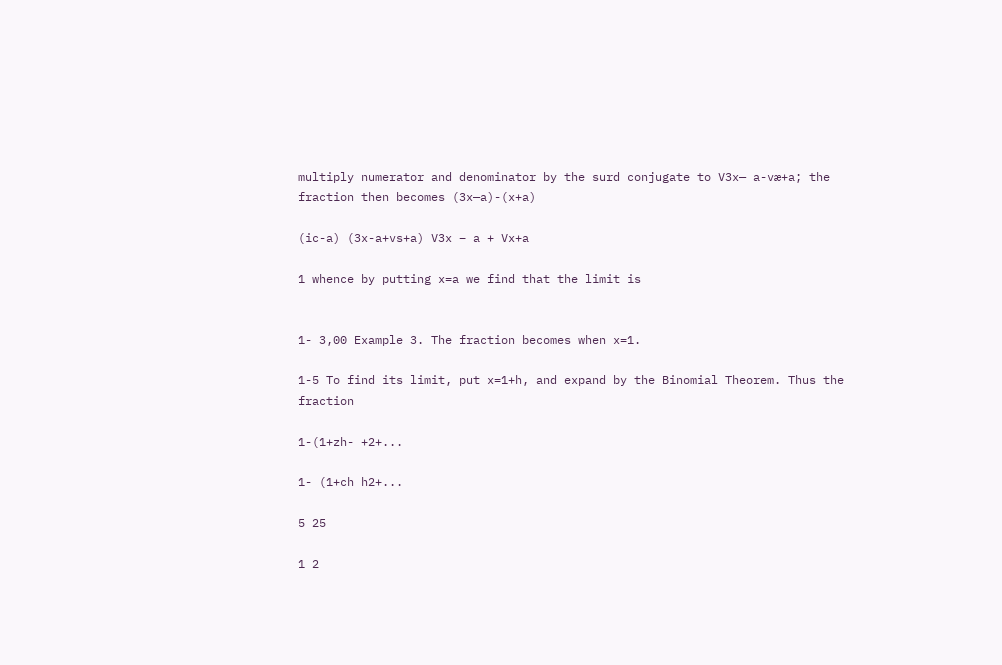multiply numerator and denominator by the surd conjugate to V3x— a-væ+a; the fraction then becomes (3x—a)-(x+a)

(ic-a) (3x-a+vs+a) V3x – a + Vx+a

1 whence by putting x=a we find that the limit is


1- 3,00 Example 3. The fraction becomes when x=1.

1-5 To find its limit, put x=1+h, and expand by the Binomial Theorem. Thus the fraction

1-(1+zh- +2+...

1- (1+ch h2+...

5 25

1 2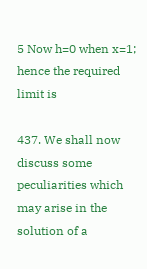5 Now h=0 when x=1; hence the required limit is

437. We shall now discuss some peculiarities which may arise in the solution of a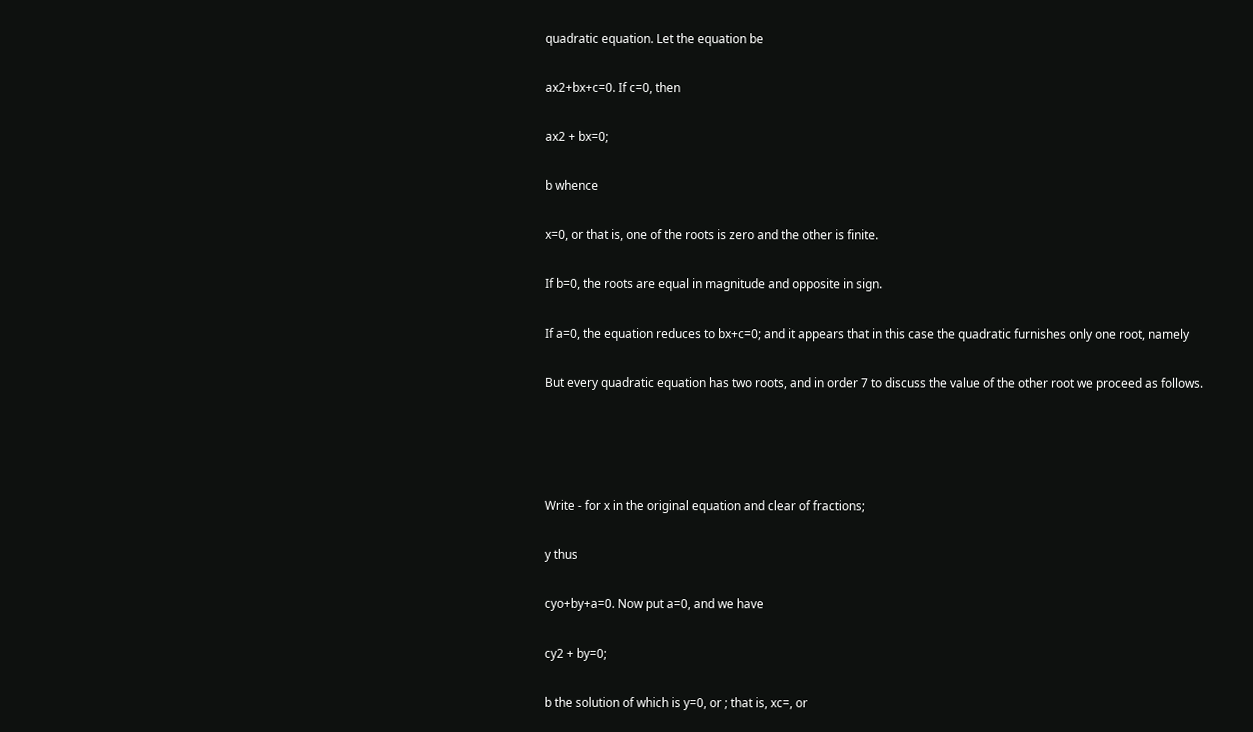quadratic equation. Let the equation be

ax2+bx+c=0. If c=0, then

ax2 + bx=0;

b whence

x=0, or that is, one of the roots is zero and the other is finite.

If b=0, the roots are equal in magnitude and opposite in sign.

If a=0, the equation reduces to bx+c=0; and it appears that in this case the quadratic furnishes only one root, namely

But every quadratic equation has two roots, and in order 7 to discuss the value of the other root we proceed as follows.




Write - for x in the original equation and clear of fractions;

y thus

cyo+by+a=0. Now put a=0, and we have

cy2 + by=0;

b the solution of which is y=0, or ; that is, xc=, or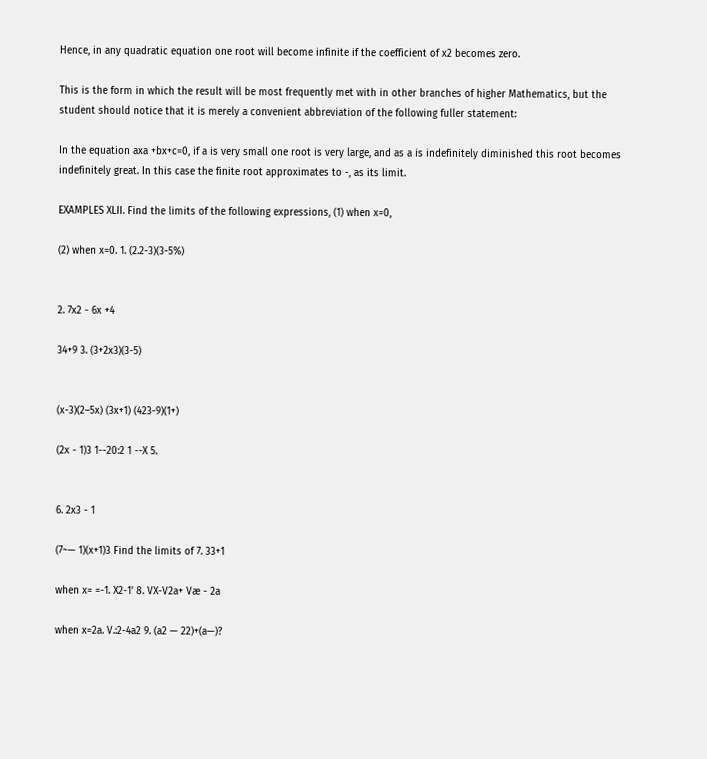Hence, in any quadratic equation one root will become infinite if the coefficient of x2 becomes zero.

This is the form in which the result will be most frequently met with in other branches of higher Mathematics, but the student should notice that it is merely a convenient abbreviation of the following fuller statement:

In the equation axa +bx+c=0, if a is very small one root is very large, and as a is indefinitely diminished this root becomes indefinitely great. In this case the finite root approximates to -, as its limit.

EXAMPLES XLII. Find the limits of the following expressions, (1) when x=0,

(2) when x=0. 1. (2.2-3)(3-5%)


2. 7x2 - 6x +4

34+9 3. (3+2x3)(3-5)


(x-3)(2–5x) (3x+1) (423-9)(1+)

(2x - 1)3 1--20:2 1 --X 5.


6. 2x3 - 1

(7~— 1)(x+1)3 Find the limits of 7. 33+1

when x= =-1. X2-1' 8. VX-V2a+ Væ - 2a

when x=2a. V.:2-4a2 9. (a2 — 22)+(a—)?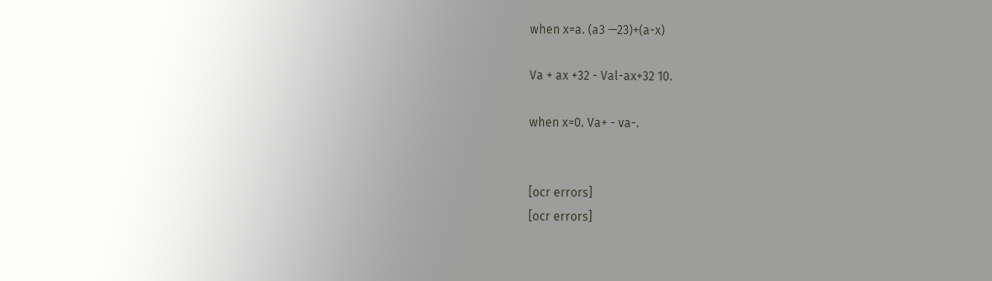when x=a. (a3 —23)+(a-x)

Va + ax +32 - Val-ax+32 10.

when x=0. Va+ - va-.


[ocr errors]
[ocr errors]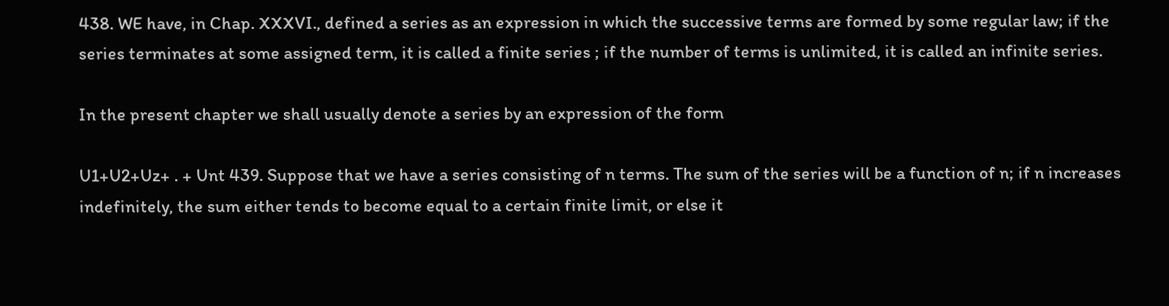438. WE have, in Chap. XXXVI., defined a series as an expression in which the successive terms are formed by some regular law; if the series terminates at some assigned term, it is called a finite series ; if the number of terms is unlimited, it is called an infinite series.

In the present chapter we shall usually denote a series by an expression of the form

U1+U2+Uz+ . + Unt 439. Suppose that we have a series consisting of n terms. The sum of the series will be a function of n; if n increases indefinitely, the sum either tends to become equal to a certain finite limit, or else it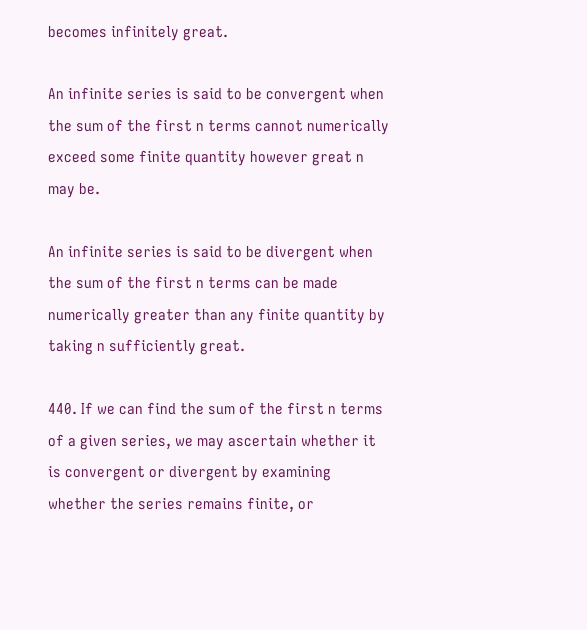becomes infinitely great.

An infinite series is said to be convergent when the sum of the first n terms cannot numerically exceed some finite quantity however great n may be.

An infinite series is said to be divergent when the sum of the first n terms can be made numerically greater than any finite quantity by taking n sufficiently great.

440. If we can find the sum of the first n terms of a given series, we may ascertain whether it is convergent or divergent by examining whether the series remains finite, or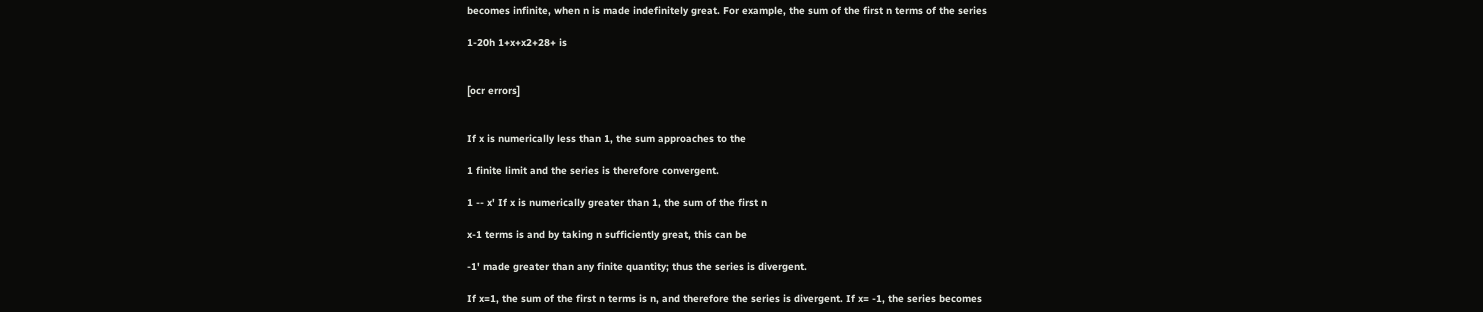becomes infinite, when n is made indefinitely great. For example, the sum of the first n terms of the series

1-20h 1+x+x2+28+ is


[ocr errors]


If x is numerically less than 1, the sum approaches to the

1 finite limit and the series is therefore convergent.

1 -- x' If x is numerically greater than 1, the sum of the first n

x-1 terms is and by taking n sufficiently great, this can be

-1' made greater than any finite quantity; thus the series is divergent.

If x=1, the sum of the first n terms is n, and therefore the series is divergent. If x= -1, the series becomes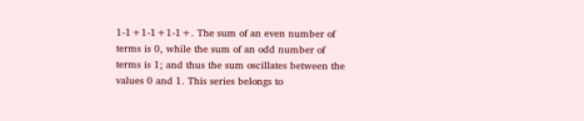1-1+1-1+1-1+. The sum of an even number of terms is 0, while the sum of an odd number of terms is 1; and thus the sum oscillates between the values 0 and 1. This series belongs to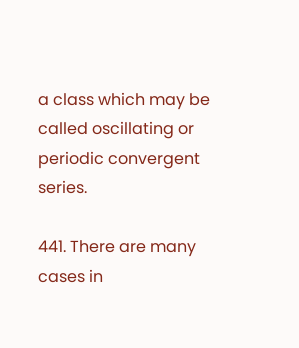a class which may be called oscillating or periodic convergent series.

441. There are many cases in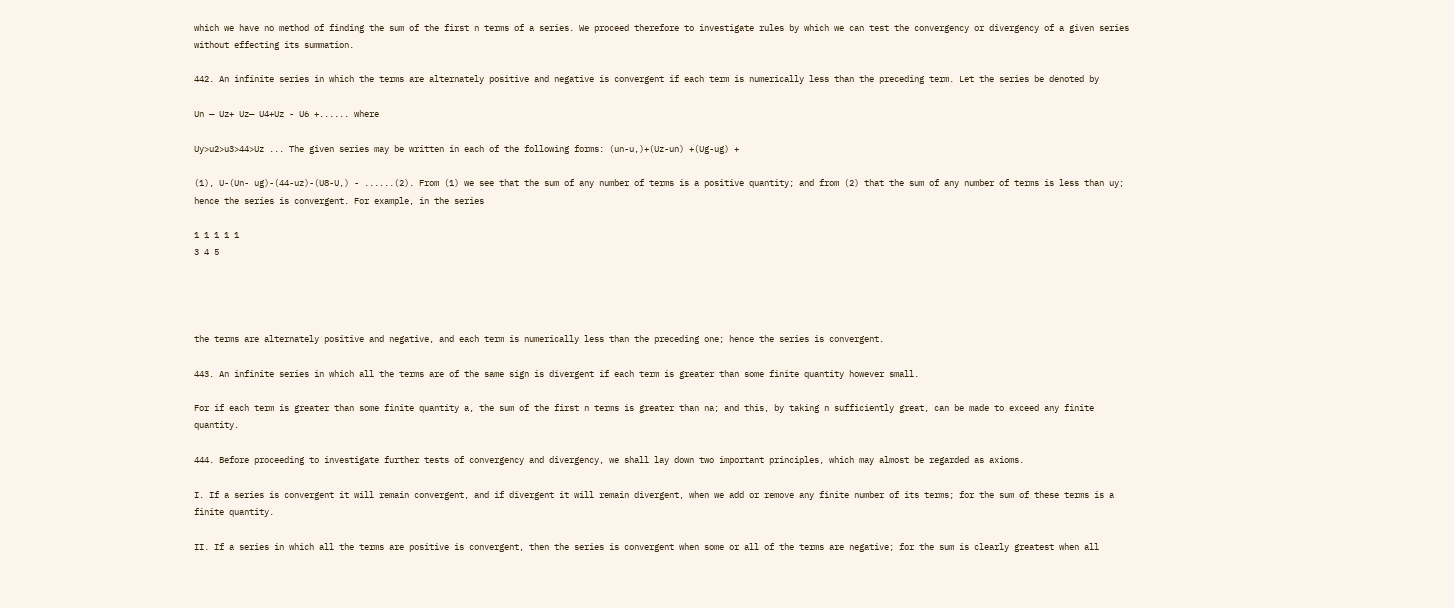which we have no method of finding the sum of the first n terms of a series. We proceed therefore to investigate rules by which we can test the convergency or divergency of a given series without effecting its summation.

442. An infinite series in which the terms are alternately positive and negative is convergent if each term is numerically less than the preceding term. Let the series be denoted by

Un — Uz+ Uz— U4+Uz - U6 +...... where

Uy>u2>u3>44>Uz ... The given series may be written in each of the following forms: (un-u,)+(Uz-un) +(Ug-ug) +

(1), U-(Un- ug)-(44-uz)-(U8-U,) - ......(2). From (1) we see that the sum of any number of terms is a positive quantity; and from (2) that the sum of any number of terms is less than uy; hence the series is convergent. For example, in the series

1 1 1 1 1
3 4 5




the terms are alternately positive and negative, and each term is numerically less than the preceding one; hence the series is convergent.

443. An infinite series in which all the terms are of the same sign is divergent if each term is greater than some finite quantity however small.

For if each term is greater than some finite quantity a, the sum of the first n terms is greater than na; and this, by taking n sufficiently great, can be made to exceed any finite quantity.

444. Before proceeding to investigate further tests of convergency and divergency, we shall lay down two important principles, which may almost be regarded as axioms.

I. If a series is convergent it will remain convergent, and if divergent it will remain divergent, when we add or remove any finite number of its terms; for the sum of these terms is a finite quantity.

II. If a series in which all the terms are positive is convergent, then the series is convergent when some or all of the terms are negative; for the sum is clearly greatest when all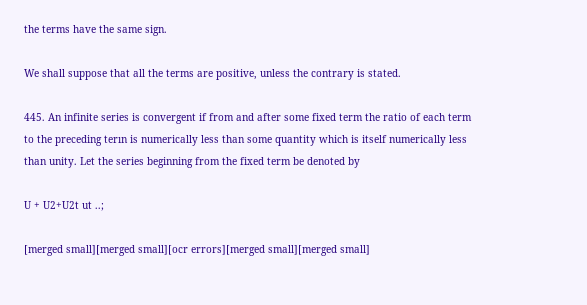the terms have the same sign.

We shall suppose that all the terms are positive, unless the contrary is stated.

445. An infinite series is convergent if from and after some fixed term the ratio of each term to the preceding terın is numerically less than some quantity which is itself numerically less than unity. Let the series beginning from the fixed term be denoted by

U + U2+U2t ut ..;

[merged small][merged small][ocr errors][merged small][merged small]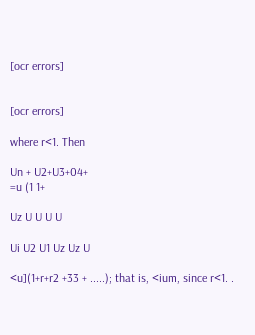[ocr errors]


[ocr errors]

where r<1. Then

Un + U2+U3+04+
=u (1 1+

Uz U U U U

Ui U2 U1 Uz Uz U

<u](1+r+r2 +33 + .....); that is, <ium, since r<1. .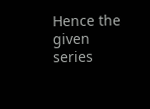Hence the given series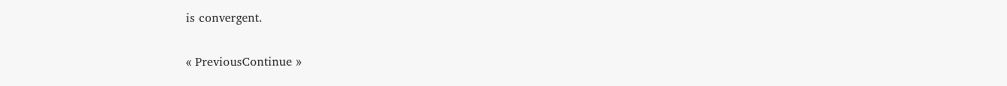is convergent.

« PreviousContinue »